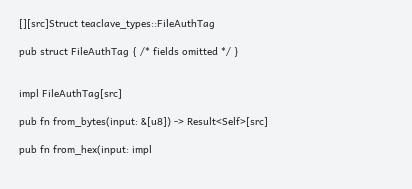[][src]Struct teaclave_types::FileAuthTag

pub struct FileAuthTag { /* fields omitted */ }


impl FileAuthTag[src]

pub fn from_bytes(input: &[u8]) -> Result<Self>[src]

pub fn from_hex(input: impl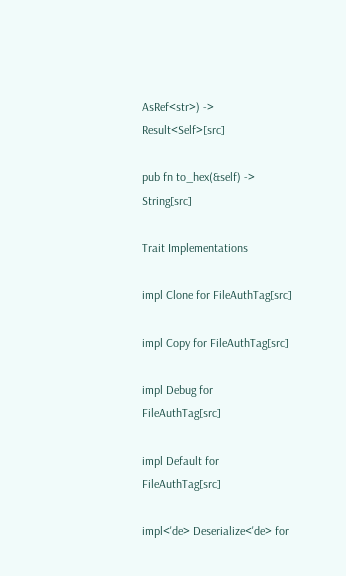AsRef<str>) -> Result<Self>[src]

pub fn to_hex(&self) -> String[src]

Trait Implementations

impl Clone for FileAuthTag[src]

impl Copy for FileAuthTag[src]

impl Debug for FileAuthTag[src]

impl Default for FileAuthTag[src]

impl<'de> Deserialize<'de> for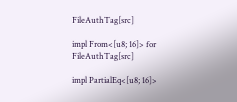FileAuthTag[src]

impl From<[u8; 16]> for FileAuthTag[src]

impl PartialEq<[u8; 16]>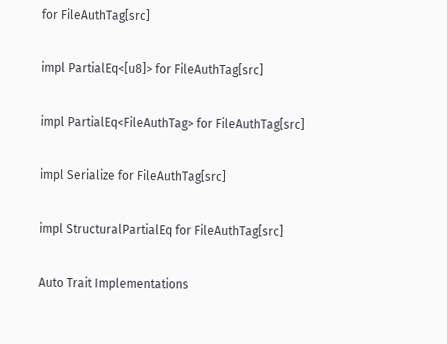for FileAuthTag[src]

impl PartialEq<[u8]> for FileAuthTag[src]

impl PartialEq<FileAuthTag> for FileAuthTag[src]

impl Serialize for FileAuthTag[src]

impl StructuralPartialEq for FileAuthTag[src]

Auto Trait Implementations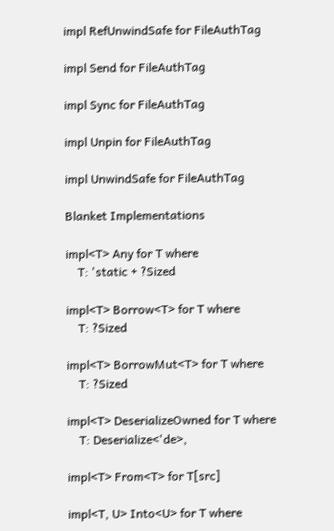impl RefUnwindSafe for FileAuthTag

impl Send for FileAuthTag

impl Sync for FileAuthTag

impl Unpin for FileAuthTag

impl UnwindSafe for FileAuthTag

Blanket Implementations

impl<T> Any for T where
    T: 'static + ?Sized

impl<T> Borrow<T> for T where
    T: ?Sized

impl<T> BorrowMut<T> for T where
    T: ?Sized

impl<T> DeserializeOwned for T where
    T: Deserialize<'de>,

impl<T> From<T> for T[src]

impl<T, U> Into<U> for T where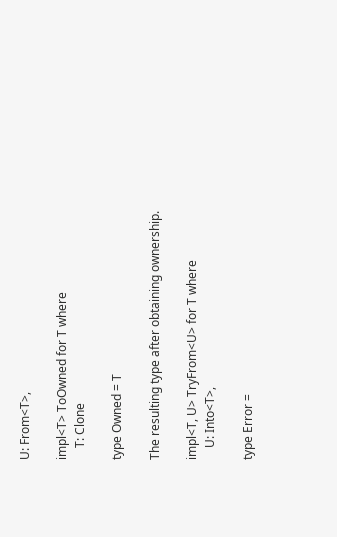U: From<T>,

impl<T> ToOwned for T where
    T: Clone

type Owned = T

The resulting type after obtaining ownership.

impl<T, U> TryFrom<U> for T where
    U: Into<T>,

type Error =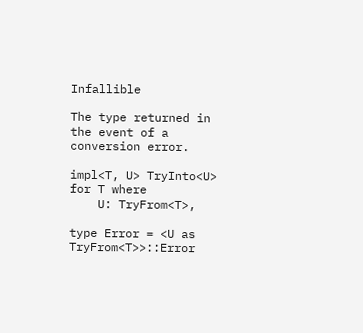Infallible

The type returned in the event of a conversion error.

impl<T, U> TryInto<U> for T where
    U: TryFrom<T>,

type Error = <U as TryFrom<T>>::Error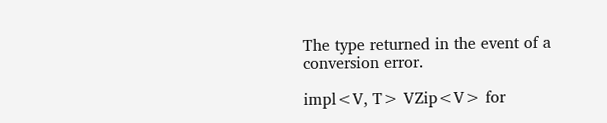The type returned in the event of a conversion error.

impl<V, T> VZip<V> for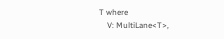T where
    V: MultiLane<T>,